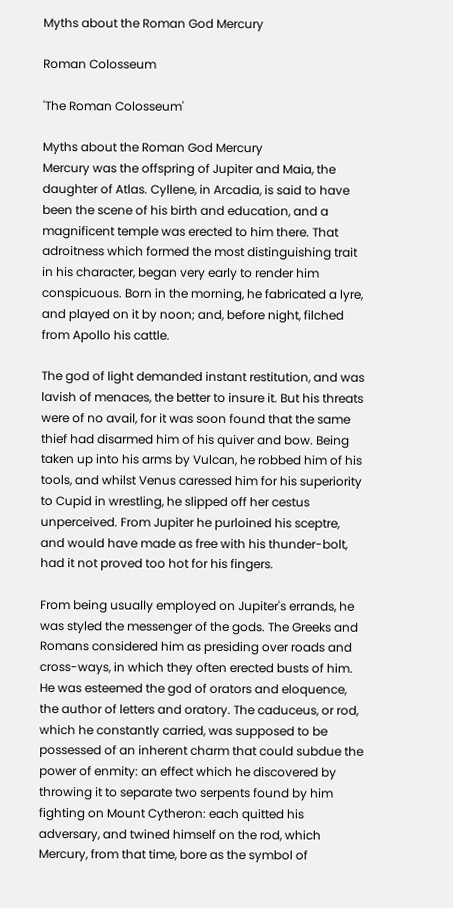Myths about the Roman God Mercury

Roman Colosseum

'The Roman Colosseum'

Myths about the Roman God Mercury
Mercury was the offspring of Jupiter and Maia, the daughter of Atlas. Cyllene, in Arcadia, is said to have been the scene of his birth and education, and a magnificent temple was erected to him there. That adroitness which formed the most distinguishing trait in his character, began very early to render him conspicuous. Born in the morning, he fabricated a lyre, and played on it by noon; and, before night, filched from Apollo his cattle.

The god of light demanded instant restitution, and was lavish of menaces, the better to insure it. But his threats were of no avail, for it was soon found that the same thief had disarmed him of his quiver and bow. Being taken up into his arms by Vulcan, he robbed him of his tools, and whilst Venus caressed him for his superiority to Cupid in wrestling, he slipped off her cestus unperceived. From Jupiter he purloined his sceptre, and would have made as free with his thunder-bolt, had it not proved too hot for his fingers.

From being usually employed on Jupiter's errands, he was styled the messenger of the gods. The Greeks and Romans considered him as presiding over roads and cross-ways, in which they often erected busts of him. He was esteemed the god of orators and eloquence, the author of letters and oratory. The caduceus, or rod, which he constantly carried, was supposed to be possessed of an inherent charm that could subdue the power of enmity: an effect which he discovered by throwing it to separate two serpents found by him fighting on Mount Cytheron: each quitted his adversary, and twined himself on the rod, which Mercury, from that time, bore as the symbol of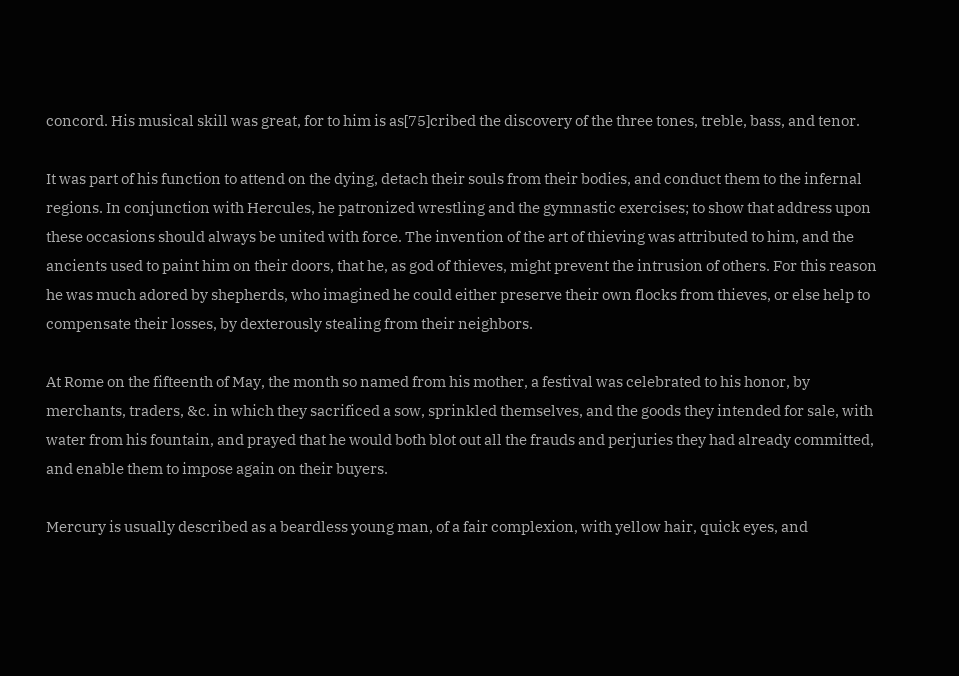concord. His musical skill was great, for to him is as[75]cribed the discovery of the three tones, treble, bass, and tenor.

It was part of his function to attend on the dying, detach their souls from their bodies, and conduct them to the infernal regions. In conjunction with Hercules, he patronized wrestling and the gymnastic exercises; to show that address upon these occasions should always be united with force. The invention of the art of thieving was attributed to him, and the ancients used to paint him on their doors, that he, as god of thieves, might prevent the intrusion of others. For this reason he was much adored by shepherds, who imagined he could either preserve their own flocks from thieves, or else help to compensate their losses, by dexterously stealing from their neighbors.

At Rome on the fifteenth of May, the month so named from his mother, a festival was celebrated to his honor, by merchants, traders, &c. in which they sacrificed a sow, sprinkled themselves, and the goods they intended for sale, with water from his fountain, and prayed that he would both blot out all the frauds and perjuries they had already committed, and enable them to impose again on their buyers.

Mercury is usually described as a beardless young man, of a fair complexion, with yellow hair, quick eyes, and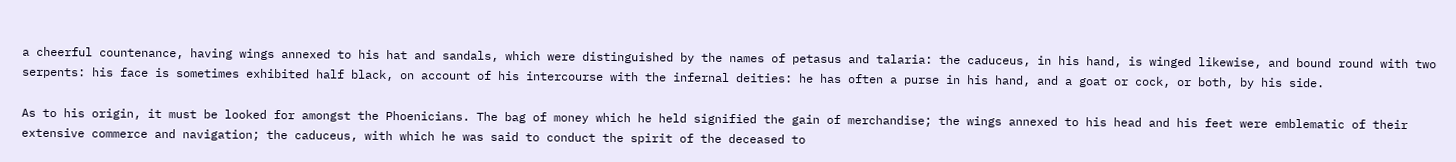a cheerful countenance, having wings annexed to his hat and sandals, which were distinguished by the names of petasus and talaria: the caduceus, in his hand, is winged likewise, and bound round with two serpents: his face is sometimes exhibited half black, on account of his intercourse with the infernal deities: he has often a purse in his hand, and a goat or cock, or both, by his side.

As to his origin, it must be looked for amongst the Phoenicians. The bag of money which he held signified the gain of merchandise; the wings annexed to his head and his feet were emblematic of their extensive commerce and navigation; the caduceus, with which he was said to conduct the spirit of the deceased to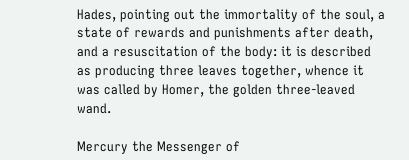Hades, pointing out the immortality of the soul, a state of rewards and punishments after death, and a resuscitation of the body: it is described as producing three leaves together, whence it was called by Homer, the golden three-leaved wand.

Mercury the Messenger of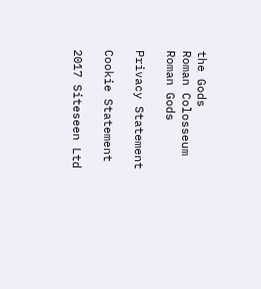the Gods
Roman Colosseum
Roman Gods

Privacy Statement

Cookie Statement

2017 Siteseen Ltd